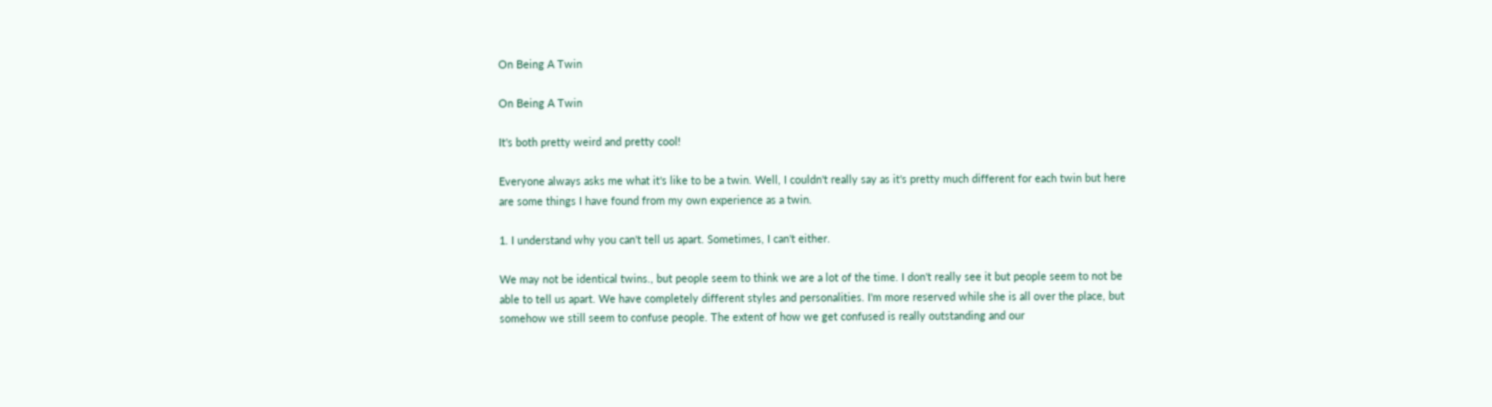On Being A Twin

On Being A Twin

It's both pretty weird and pretty cool!

Everyone always asks me what it's like to be a twin. Well, I couldn't really say as it's pretty much different for each twin but here are some things I have found from my own experience as a twin.

1. I understand why you can't tell us apart. Sometimes, I can't either.

We may not be identical twins., but people seem to think we are a lot of the time. I don't really see it but people seem to not be able to tell us apart. We have completely different styles and personalities. I'm more reserved while she is all over the place, but somehow we still seem to confuse people. The extent of how we get confused is really outstanding and our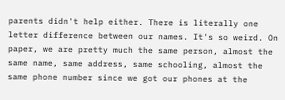parents didn't help either. There is literally one letter difference between our names. It's so weird. On paper, we are pretty much the same person, almost the same name, same address, same schooling, almost the same phone number since we got our phones at the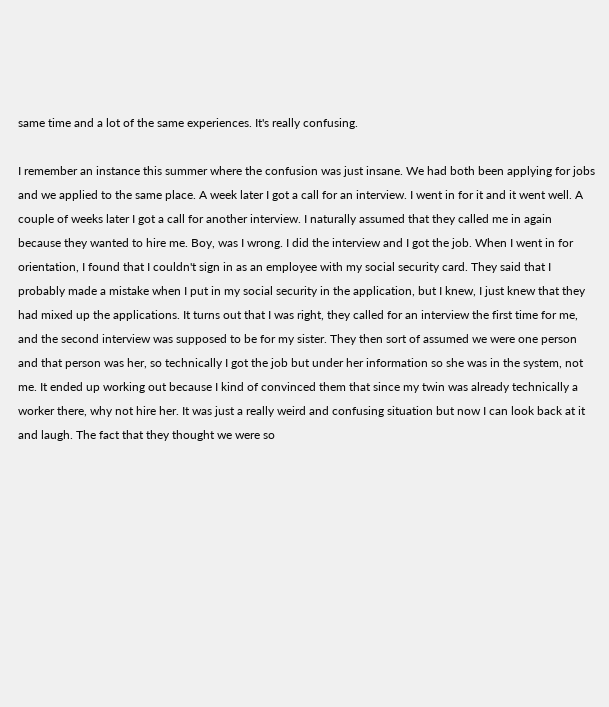same time and a lot of the same experiences. It's really confusing.

I remember an instance this summer where the confusion was just insane. We had both been applying for jobs and we applied to the same place. A week later I got a call for an interview. I went in for it and it went well. A couple of weeks later I got a call for another interview. I naturally assumed that they called me in again because they wanted to hire me. Boy, was I wrong. I did the interview and I got the job. When I went in for orientation, I found that I couldn't sign in as an employee with my social security card. They said that I probably made a mistake when I put in my social security in the application, but I knew, I just knew that they had mixed up the applications. It turns out that I was right, they called for an interview the first time for me, and the second interview was supposed to be for my sister. They then sort of assumed we were one person and that person was her, so technically I got the job but under her information so she was in the system, not me. It ended up working out because I kind of convinced them that since my twin was already technically a worker there, why not hire her. It was just a really weird and confusing situation but now I can look back at it and laugh. The fact that they thought we were so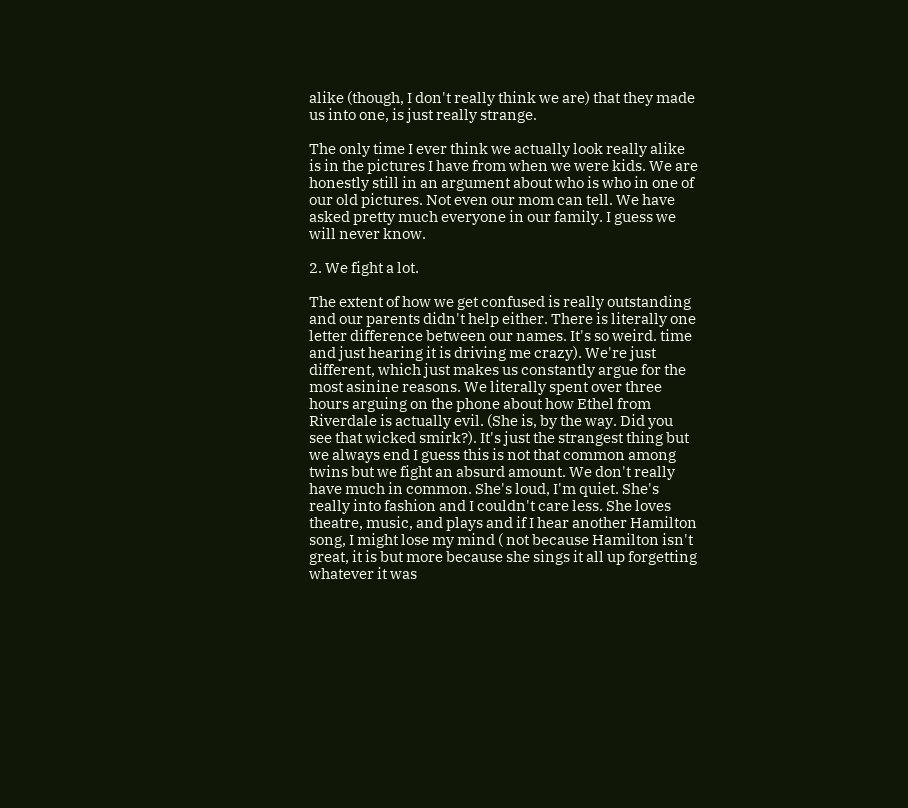alike (though, I don't really think we are) that they made us into one, is just really strange.

The only time I ever think we actually look really alike is in the pictures I have from when we were kids. We are honestly still in an argument about who is who in one of our old pictures. Not even our mom can tell. We have asked pretty much everyone in our family. I guess we will never know.

2. We fight a lot.

The extent of how we get confused is really outstanding and our parents didn't help either. There is literally one letter difference between our names. It's so weird. time and just hearing it is driving me crazy). We're just different, which just makes us constantly argue for the most asinine reasons. We literally spent over three hours arguing on the phone about how Ethel from Riverdale is actually evil. (She is, by the way. Did you see that wicked smirk?). It's just the strangest thing but we always end I guess this is not that common among twins but we fight an absurd amount. We don't really have much in common. She's loud, I'm quiet. She's really into fashion and I couldn't care less. She loves theatre, music, and plays and if I hear another Hamilton song, I might lose my mind ( not because Hamilton isn't great, it is but more because she sings it all up forgetting whatever it was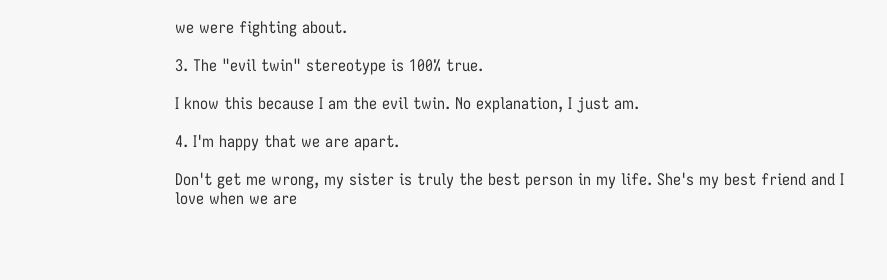we were fighting about.

3. The "evil twin" stereotype is 100% true.

I know this because I am the evil twin. No explanation, I just am.

4. I'm happy that we are apart.

Don't get me wrong, my sister is truly the best person in my life. She's my best friend and I love when we are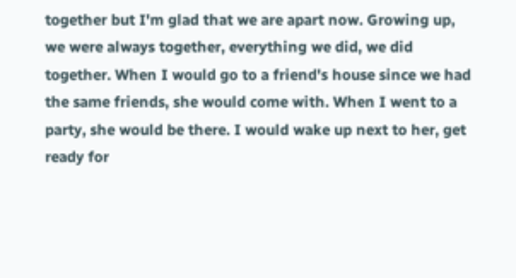together but I'm glad that we are apart now. Growing up, we were always together, everything we did, we did together. When I would go to a friend's house since we had the same friends, she would come with. When I went to a party, she would be there. I would wake up next to her, get ready for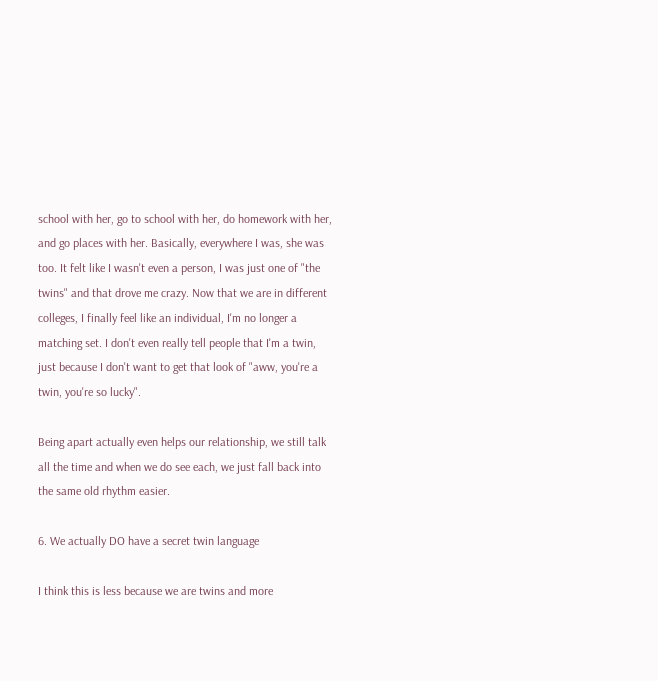school with her, go to school with her, do homework with her, and go places with her. Basically, everywhere I was, she was too. It felt like I wasn't even a person, I was just one of "the twins" and that drove me crazy. Now that we are in different colleges, I finally feel like an individual, I'm no longer a matching set. I don't even really tell people that I'm a twin, just because I don't want to get that look of "aww, you're a twin, you're so lucky".

Being apart actually even helps our relationship, we still talk all the time and when we do see each, we just fall back into the same old rhythm easier.

6. We actually DO have a secret twin language

I think this is less because we are twins and more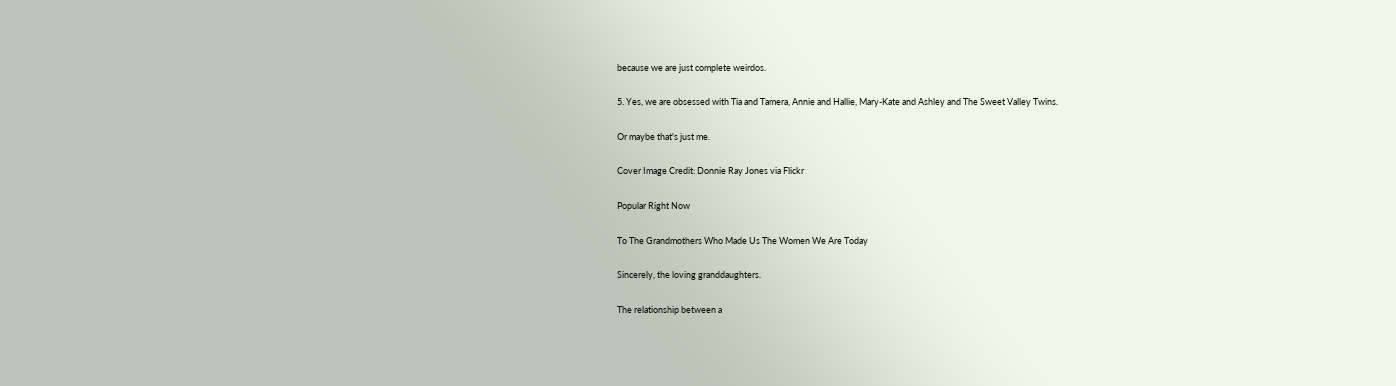because we are just complete weirdos.

5. Yes, we are obsessed with Tia and Tamera, Annie and Hallie, Mary-Kate and Ashley and The Sweet Valley Twins.

Or maybe that's just me.

Cover Image Credit: Donnie Ray Jones via Flickr

Popular Right Now

To The Grandmothers Who Made Us The Women We Are Today

Sincerely, the loving granddaughters.

The relationship between a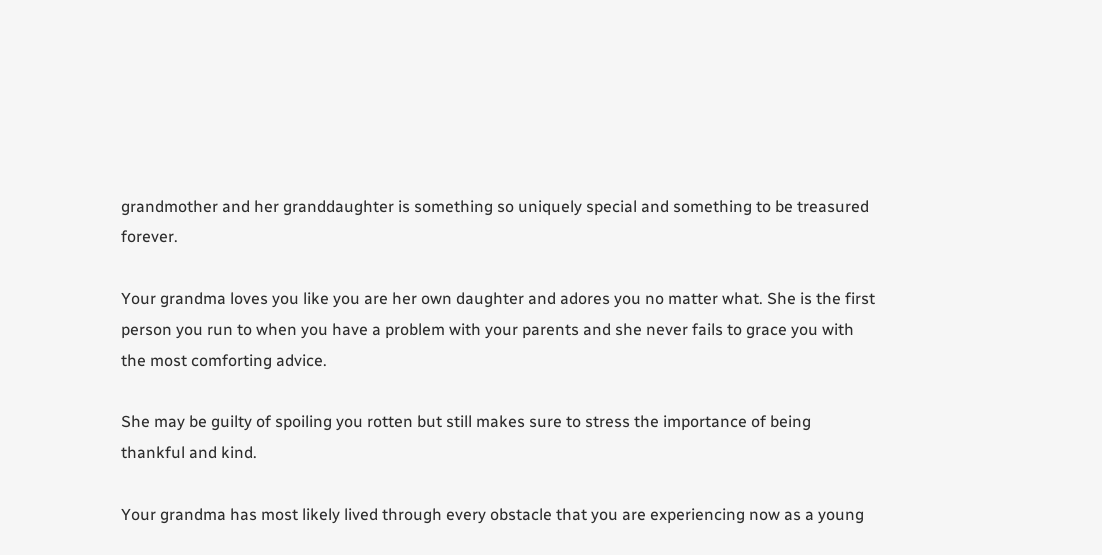grandmother and her granddaughter is something so uniquely special and something to be treasured forever.

Your grandma loves you like you are her own daughter and adores you no matter what. She is the first person you run to when you have a problem with your parents and she never fails to grace you with the most comforting advice.

She may be guilty of spoiling you rotten but still makes sure to stress the importance of being thankful and kind.

Your grandma has most likely lived through every obstacle that you are experiencing now as a young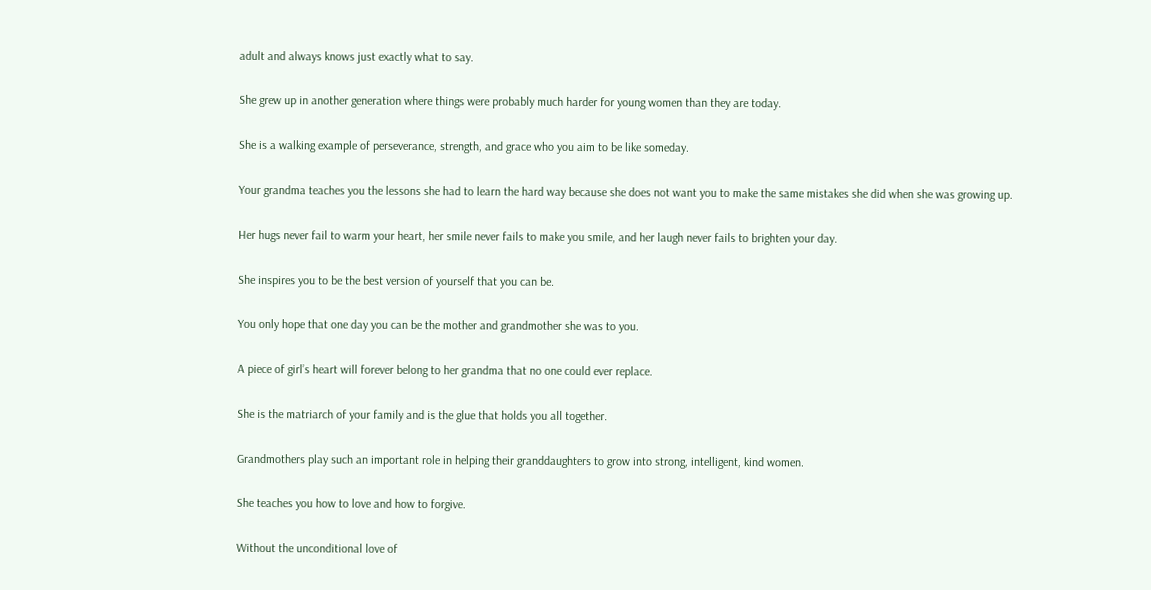adult and always knows just exactly what to say.

She grew up in another generation where things were probably much harder for young women than they are today.

She is a walking example of perseverance, strength, and grace who you aim to be like someday.

Your grandma teaches you the lessons she had to learn the hard way because she does not want you to make the same mistakes she did when she was growing up.

Her hugs never fail to warm your heart, her smile never fails to make you smile, and her laugh never fails to brighten your day.

She inspires you to be the best version of yourself that you can be.

You only hope that one day you can be the mother and grandmother she was to you.

A piece of girl’s heart will forever belong to her grandma that no one could ever replace.

She is the matriarch of your family and is the glue that holds you all together.

Grandmothers play such an important role in helping their granddaughters to grow into strong, intelligent, kind women.

She teaches you how to love and how to forgive.

Without the unconditional love of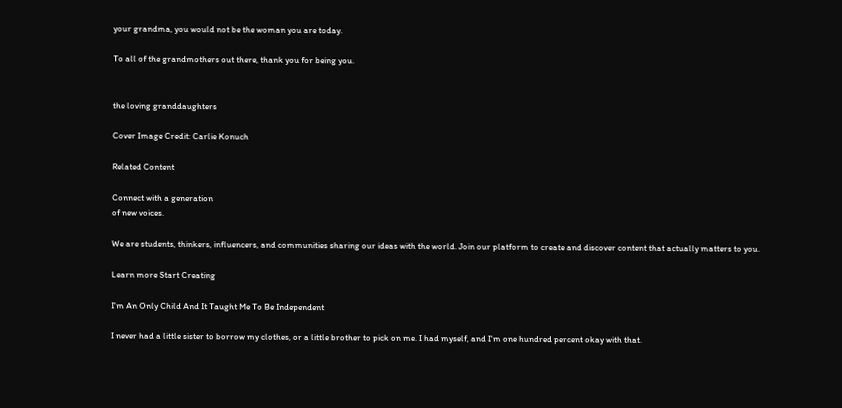your grandma, you would not be the woman you are today.

To all of the grandmothers out there, thank you for being you.


the loving granddaughters

Cover Image Credit: Carlie Konuch

Related Content

Connect with a generation
of new voices.

We are students, thinkers, influencers, and communities sharing our ideas with the world. Join our platform to create and discover content that actually matters to you.

Learn more Start Creating

I'm An Only Child And It Taught Me To Be Independent

I never had a little sister to borrow my clothes, or a little brother to pick on me. I had myself, and I'm one hundred percent okay with that.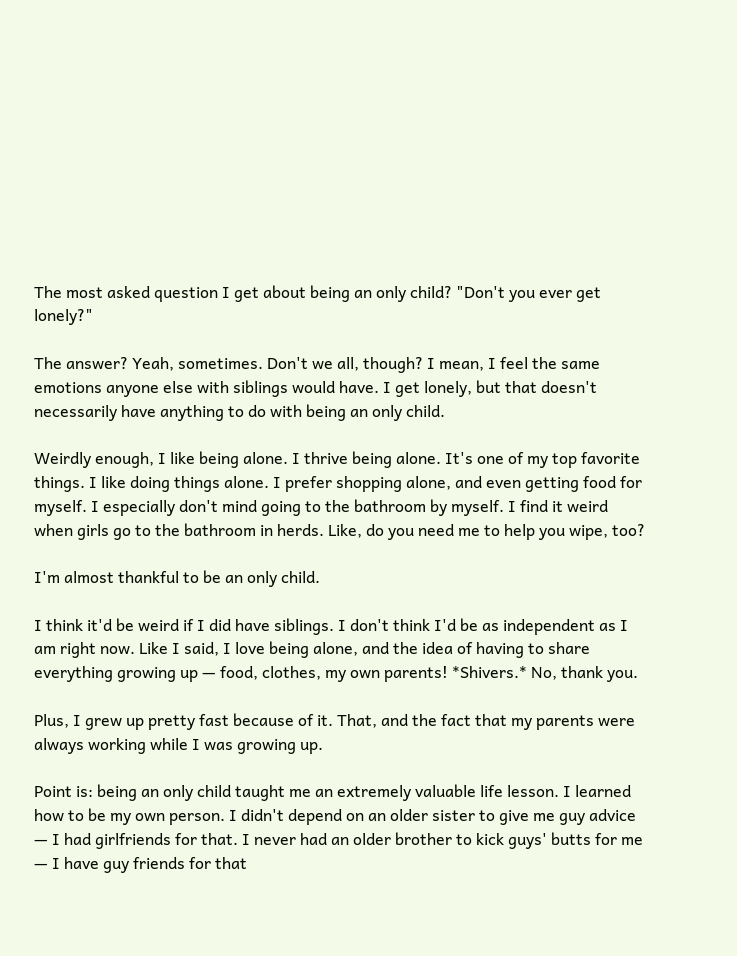The most asked question I get about being an only child? "Don't you ever get lonely?"

The answer? Yeah, sometimes. Don't we all, though? I mean, I feel the same emotions anyone else with siblings would have. I get lonely, but that doesn't necessarily have anything to do with being an only child.

Weirdly enough, I like being alone. I thrive being alone. It's one of my top favorite things. I like doing things alone. I prefer shopping alone, and even getting food for myself. I especially don't mind going to the bathroom by myself. I find it weird when girls go to the bathroom in herds. Like, do you need me to help you wipe, too?

I'm almost thankful to be an only child.

I think it'd be weird if I did have siblings. I don't think I'd be as independent as I am right now. Like I said, I love being alone, and the idea of having to share everything growing up — food, clothes, my own parents! *Shivers.* No, thank you.

Plus, I grew up pretty fast because of it. That, and the fact that my parents were always working while I was growing up.

Point is: being an only child taught me an extremely valuable life lesson. I learned how to be my own person. I didn't depend on an older sister to give me guy advice — I had girlfriends for that. I never had an older brother to kick guys' butts for me — I have guy friends for that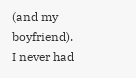(and my boyfriend). I never had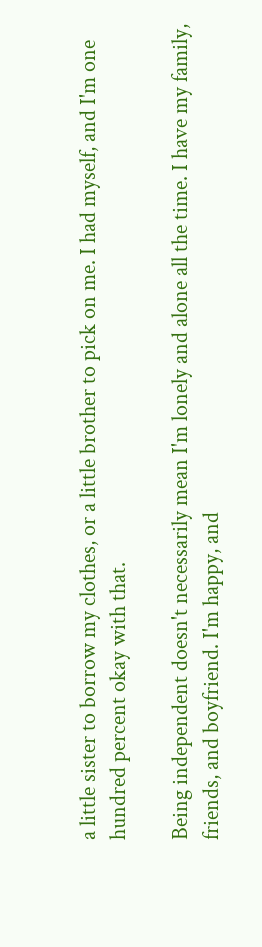a little sister to borrow my clothes, or a little brother to pick on me. I had myself, and I'm one hundred percent okay with that.

Being independent doesn't necessarily mean I'm lonely and alone all the time. I have my family, friends, and boyfriend. I'm happy, and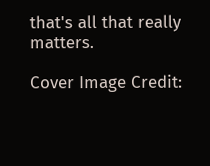that's all that really matters.

Cover Image Credit: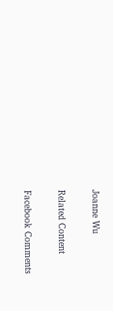Joanne Wu

Related Content

Facebook Comments